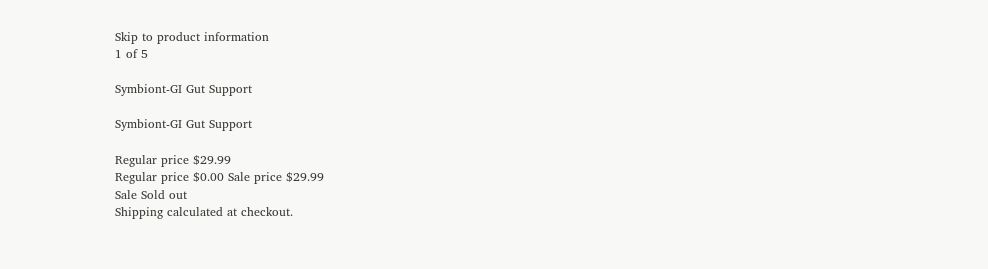Skip to product information
1 of 5

Symbiont-GI Gut Support

Symbiont-GI Gut Support

Regular price $29.99
Regular price $0.00 Sale price $29.99
Sale Sold out
Shipping calculated at checkout.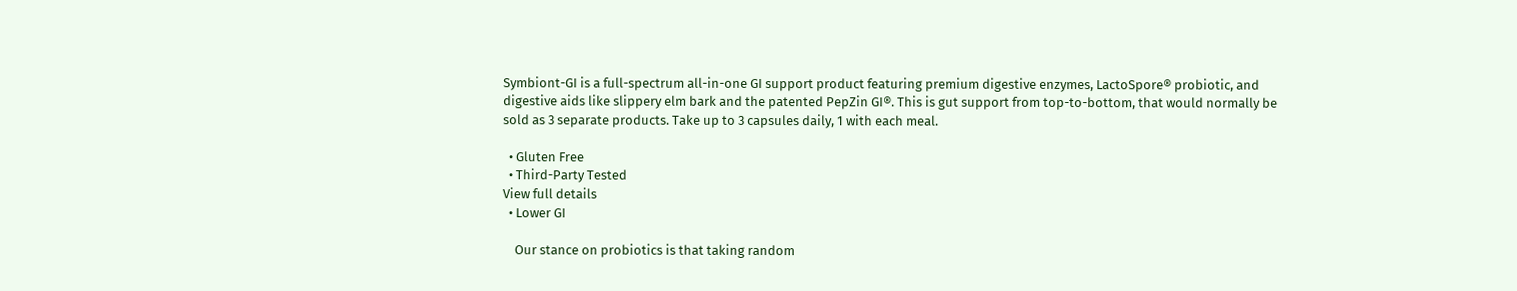Symbiont-GI is a full-spectrum all-in-one GI support product featuring premium digestive enzymes, LactoSpore® probiotic, and digestive aids like slippery elm bark and the patented PepZin GI®. This is gut support from top-to-bottom, that would normally be sold as 3 separate products. Take up to 3 capsules daily, 1 with each meal.

  • Gluten Free
  • Third-Party Tested
View full details
  • Lower GI

    Our stance on probiotics is that taking random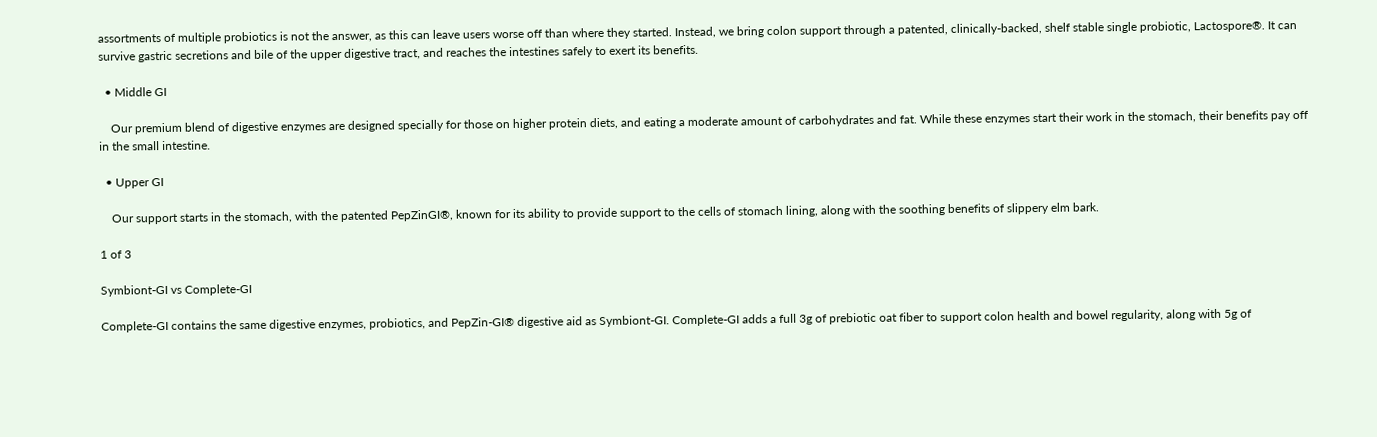assortments of multiple probiotics is not the answer, as this can leave users worse off than where they started. Instead, we bring colon support through a patented, clinically-backed, shelf stable single probiotic, Lactospore®. It can survive gastric secretions and bile of the upper digestive tract, and reaches the intestines safely to exert its benefits.

  • Middle GI

    Our premium blend of digestive enzymes are designed specially for those on higher protein diets, and eating a moderate amount of carbohydrates and fat. While these enzymes start their work in the stomach, their benefits pay off in the small intestine.

  • Upper GI

    Our support starts in the stomach, with the patented PepZinGI®, known for its ability to provide support to the cells of stomach lining, along with the soothing benefits of slippery elm bark.

1 of 3

Symbiont-GI vs Complete-GI

Complete-GI contains the same digestive enzymes, probiotics, and PepZin-GI® digestive aid as Symbiont-GI. Complete-GI adds a full 3g of prebiotic oat fiber to support colon health and bowel regularity, along with 5g of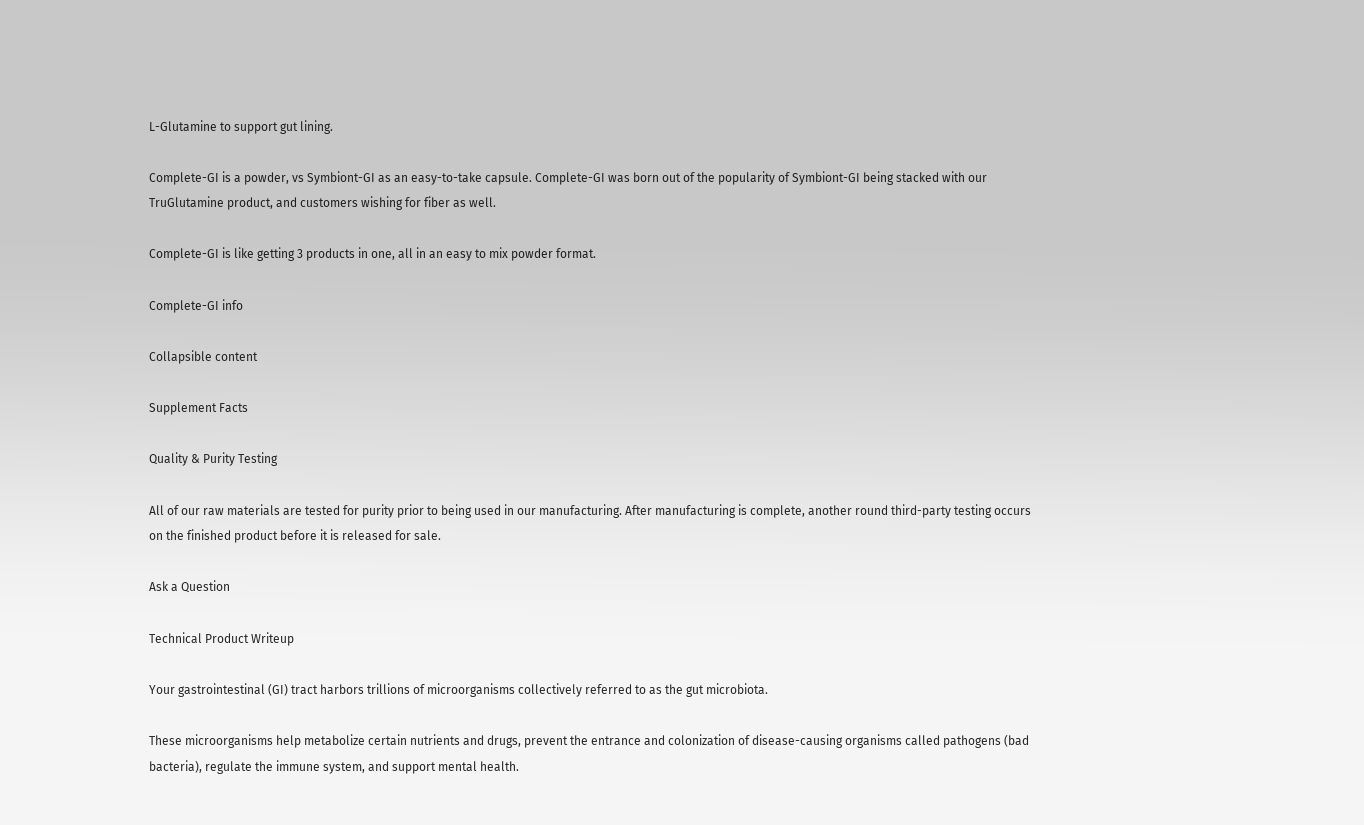L-Glutamine to support gut lining.

Complete-GI is a powder, vs Symbiont-GI as an easy-to-take capsule. Complete-GI was born out of the popularity of Symbiont-GI being stacked with our TruGlutamine product, and customers wishing for fiber as well.

Complete-GI is like getting 3 products in one, all in an easy to mix powder format.

Complete-GI info

Collapsible content

Supplement Facts

Quality & Purity Testing

All of our raw materials are tested for purity prior to being used in our manufacturing. After manufacturing is complete, another round third-party testing occurs on the finished product before it is released for sale.

Ask a Question

Technical Product Writeup

Your gastrointestinal (GI) tract harbors trillions of microorganisms collectively referred to as the gut microbiota.

These microorganisms help metabolize certain nutrients and drugs, prevent the entrance and colonization of disease-causing organisms called pathogens (bad bacteria), regulate the immune system, and support mental health.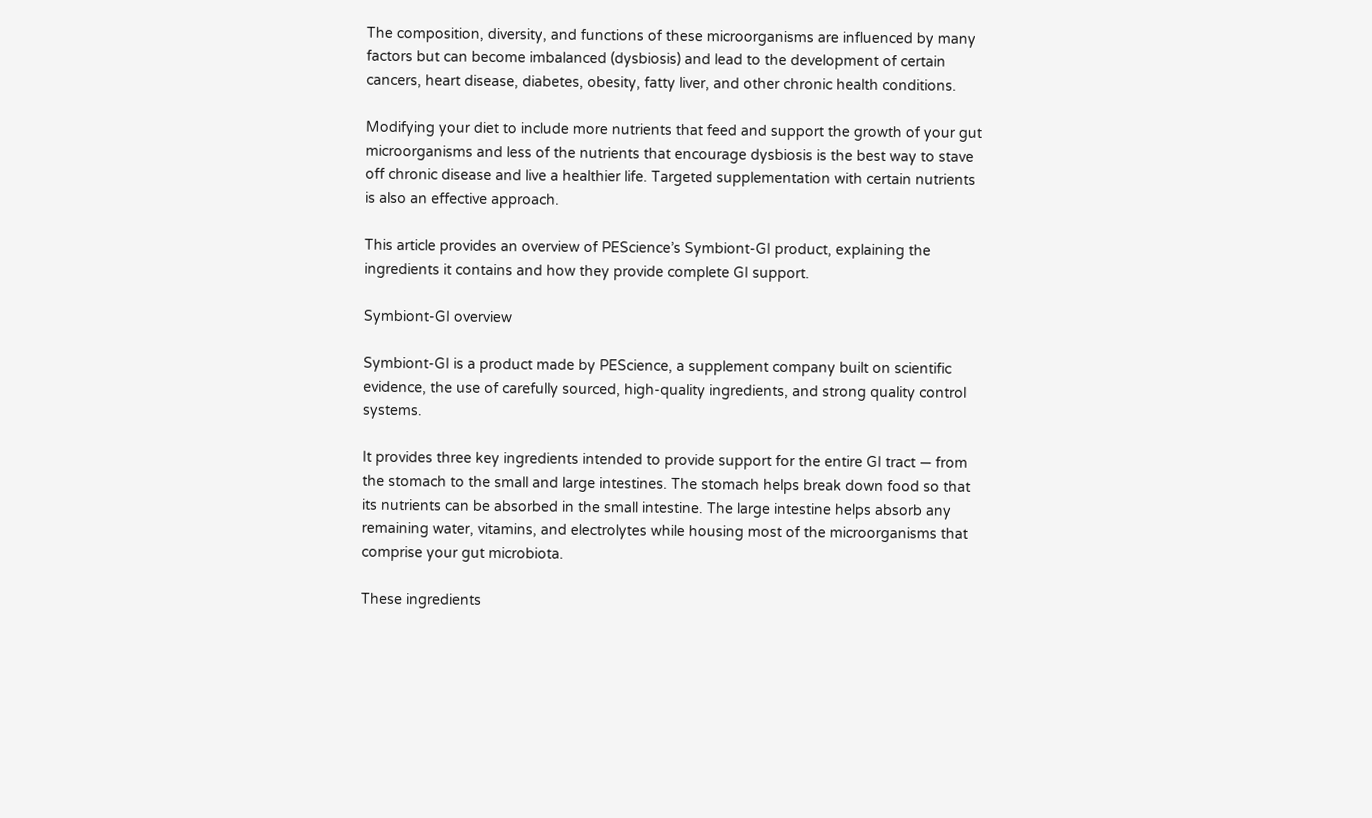The composition, diversity, and functions of these microorganisms are influenced by many factors but can become imbalanced (dysbiosis) and lead to the development of certain cancers, heart disease, diabetes, obesity, fatty liver, and other chronic health conditions.

Modifying your diet to include more nutrients that feed and support the growth of your gut microorganisms and less of the nutrients that encourage dysbiosis is the best way to stave off chronic disease and live a healthier life. Targeted supplementation with certain nutrients is also an effective approach.

This article provides an overview of PEScience’s Symbiont-GI product, explaining the ingredients it contains and how they provide complete GI support.

Symbiont-GI overview

Symbiont-GI is a product made by PEScience, a supplement company built on scientific evidence, the use of carefully sourced, high-quality ingredients, and strong quality control systems.

It provides three key ingredients intended to provide support for the entire GI tract — from the stomach to the small and large intestines. The stomach helps break down food so that its nutrients can be absorbed in the small intestine. The large intestine helps absorb any remaining water, vitamins, and electrolytes while housing most of the microorganisms that comprise your gut microbiota.

These ingredients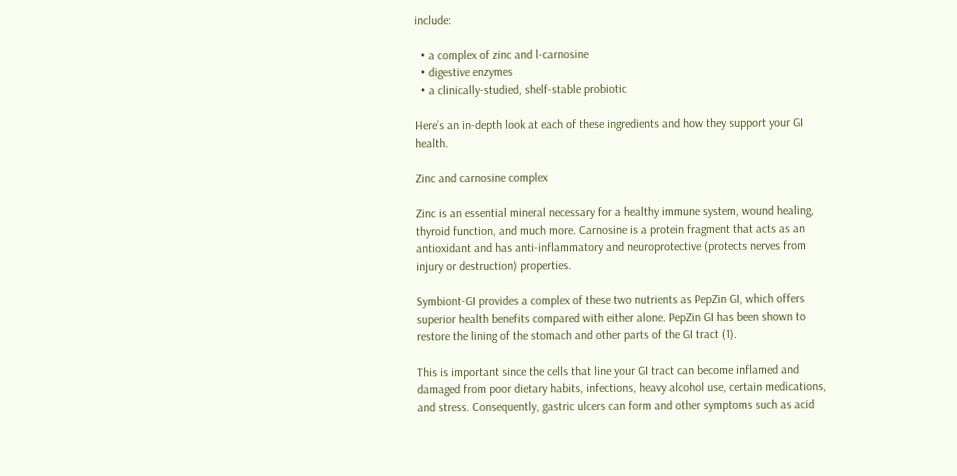include:

  • a complex of zinc and l-carnosine
  • digestive enzymes
  • a clinically-studied, shelf-stable probiotic

Here’s an in-depth look at each of these ingredients and how they support your GI health.

Zinc and carnosine complex

Zinc is an essential mineral necessary for a healthy immune system, wound healing, thyroid function, and much more. Carnosine is a protein fragment that acts as an antioxidant and has anti-inflammatory and neuroprotective (protects nerves from injury or destruction) properties.

Symbiont-GI provides a complex of these two nutrients as PepZin GI, which offers superior health benefits compared with either alone. PepZin GI has been shown to restore the lining of the stomach and other parts of the GI tract (1).

This is important since the cells that line your GI tract can become inflamed and damaged from poor dietary habits, infections, heavy alcohol use, certain medications, and stress. Consequently, gastric ulcers can form and other symptoms such as acid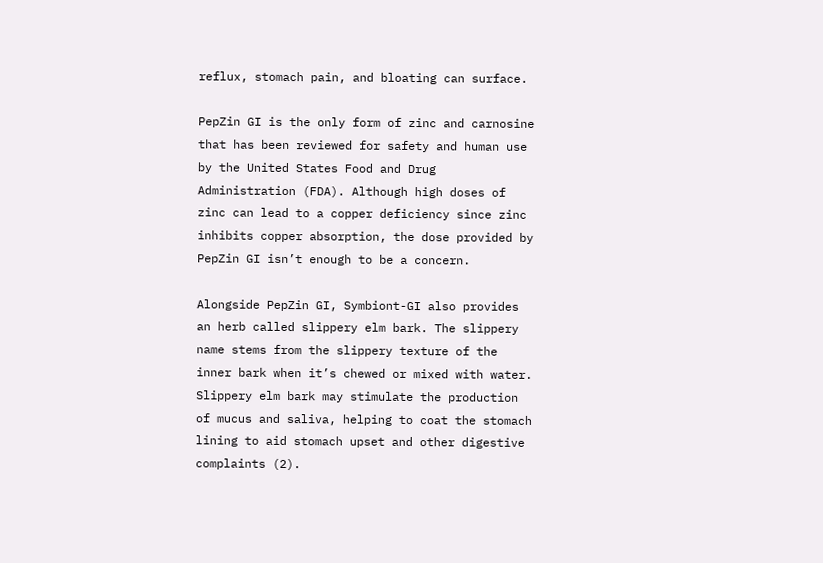reflux, stomach pain, and bloating can surface.

PepZin GI is the only form of zinc and carnosine that has been reviewed for safety and human use by the United States Food and Drug Administration (FDA). Although high doses of zinc can lead to a copper deficiency since zinc inhibits copper absorption, the dose provided by PepZin GI isn’t enough to be a concern.

Alongside PepZin GI, Symbiont-GI also provides an herb called slippery elm bark. The slippery name stems from the slippery texture of the inner bark when it’s chewed or mixed with water. Slippery elm bark may stimulate the production of mucus and saliva, helping to coat the stomach lining to aid stomach upset and other digestive complaints (2).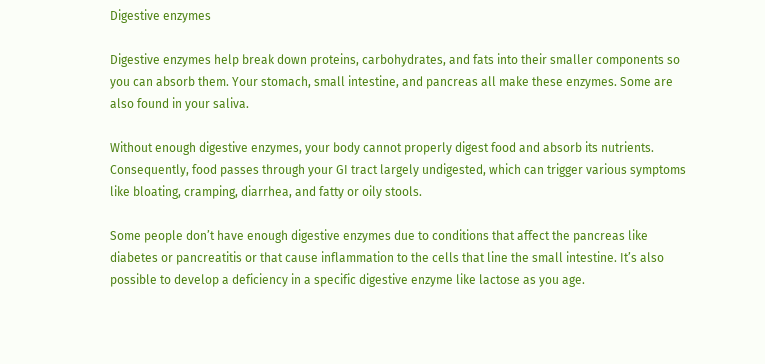Digestive enzymes

Digestive enzymes help break down proteins, carbohydrates, and fats into their smaller components so you can absorb them. Your stomach, small intestine, and pancreas all make these enzymes. Some are also found in your saliva.

Without enough digestive enzymes, your body cannot properly digest food and absorb its nutrients. Consequently, food passes through your GI tract largely undigested, which can trigger various symptoms like bloating, cramping, diarrhea, and fatty or oily stools.

Some people don’t have enough digestive enzymes due to conditions that affect the pancreas like diabetes or pancreatitis or that cause inflammation to the cells that line the small intestine. It’s also possible to develop a deficiency in a specific digestive enzyme like lactose as you age.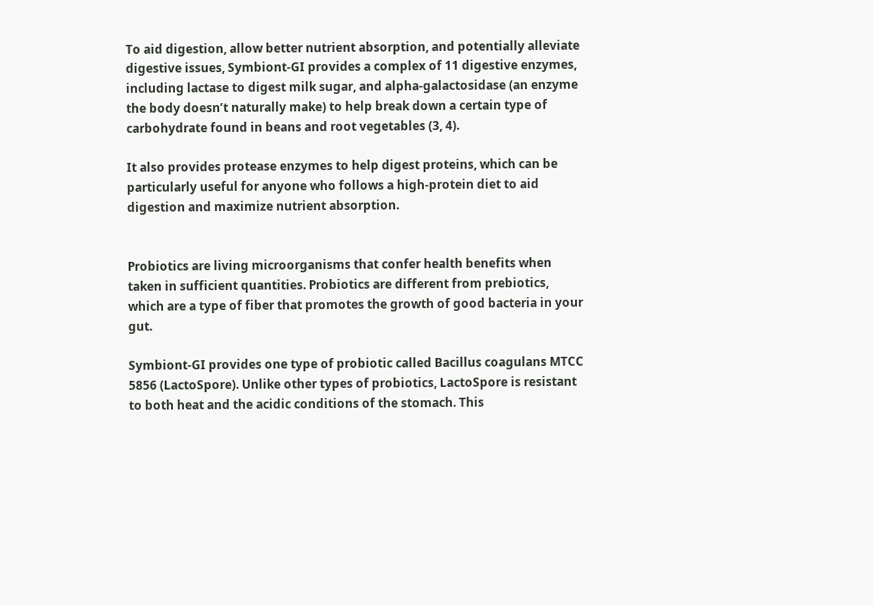To aid digestion, allow better nutrient absorption, and potentially alleviate digestive issues, Symbiont-GI provides a complex of 11 digestive enzymes, including lactase to digest milk sugar, and alpha-galactosidase (an enzyme the body doesn’t naturally make) to help break down a certain type of carbohydrate found in beans and root vegetables (3, 4).

It also provides protease enzymes to help digest proteins, which can be particularly useful for anyone who follows a high-protein diet to aid digestion and maximize nutrient absorption.


Probiotics are living microorganisms that confer health benefits when taken in sufficient quantities. Probiotics are different from prebiotics, which are a type of fiber that promotes the growth of good bacteria in your gut.

Symbiont-GI provides one type of probiotic called Bacillus coagulans MTCC 5856 (LactoSpore). Unlike other types of probiotics, LactoSpore is resistant to both heat and the acidic conditions of the stomach. This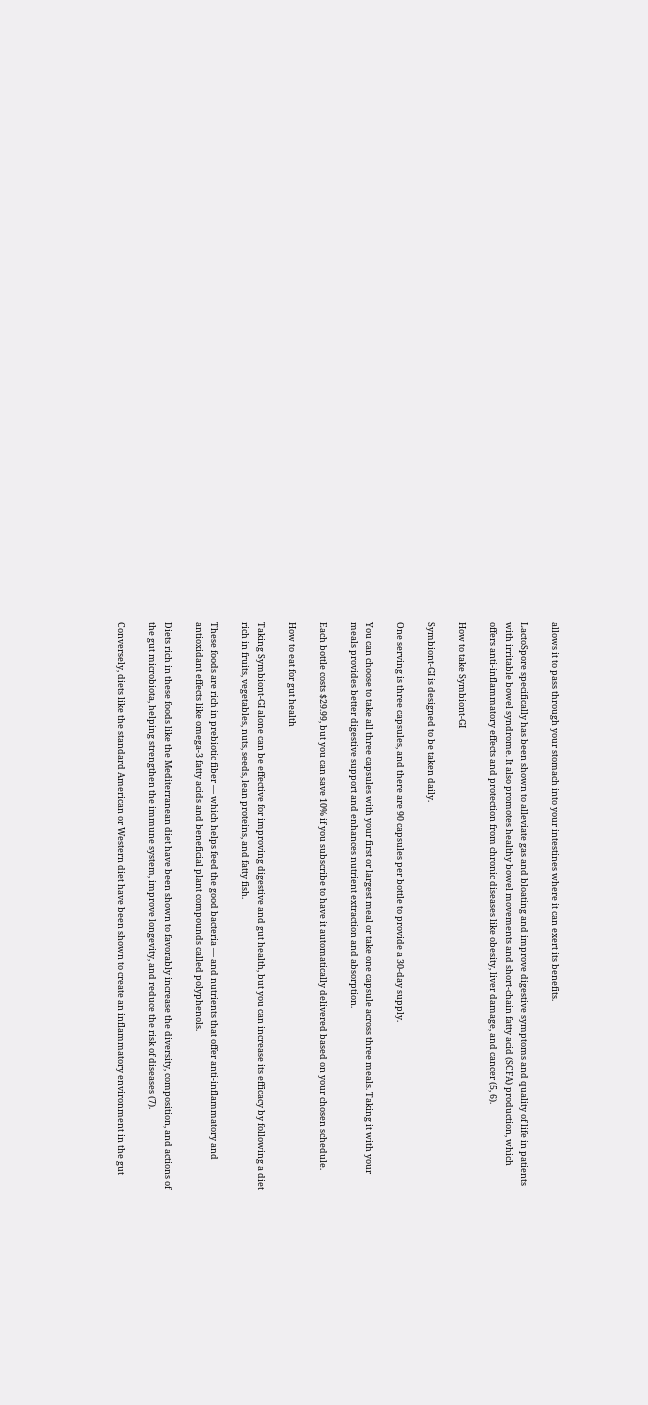allows it to pass through your stomach into your intestines where it can exert its benefits.

LactoSpore specifically has been shown to alleviate gas and bloating and improve digestive symptoms and quality of life in patients with irritable bowel syndrome. It also promotes healthy bowel movements and short-chain fatty acid (SCFA) production, which offers anti-inflammatory effects and protection from chronic diseases like obesity, liver damage, and cancer (5, 6).

How to take Symbiont-GI

Symbiont-GI is designed to be taken daily.

One serving is three capsules, and there are 90 capsules per bottle to provide a 30-day supply.

You can choose to take all three capsules with your first or largest meal or take one capsule across three meals. Taking it with your meals provides better digestive support and enhances nutrient extraction and absorption.

Each bottle costs $29.99, but you can save 10% if you subscribe to have it automatically delivered based on your chosen schedule.

How to eat for gut health

Taking Symbiont-GI alone can be effective for improving digestive and gut health, but you can increase its efficacy by following a diet rich in fruits, vegetables, nuts, seeds, lean proteins, and fatty fish.

These foods are rich in prebiotic fiber — which helps feed the good bacteria — and nutrients that offer anti-inflammatory and antioxidant effects like omega-3 fatty acids and beneficial plant compounds called polyphenols.

Diets rich in these foods like the Mediterranean diet have been shown to favorably increase the diversity, composition, and actions of the gut microbiota, helping strengthen the immune system, improve longevity, and reduce the risk of diseases (7).

Conversely, diets like the standard American or Western diet have been shown to create an inflammatory environment in the gut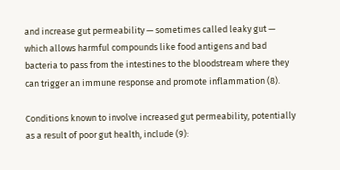and increase gut permeability — sometimes called leaky gut — which allows harmful compounds like food antigens and bad bacteria to pass from the intestines to the bloodstream where they can trigger an immune response and promote inflammation (8).

Conditions known to involve increased gut permeability, potentially as a result of poor gut health, include (9):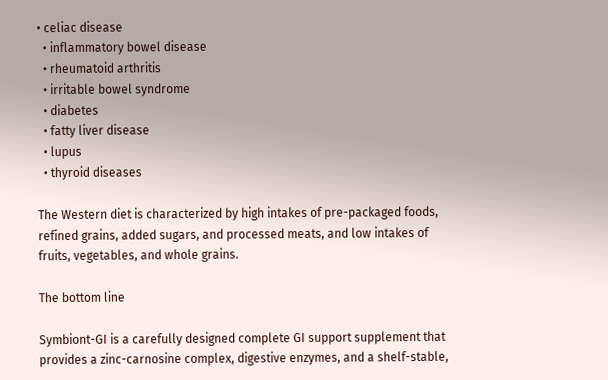• celiac disease
  • inflammatory bowel disease
  • rheumatoid arthritis
  • irritable bowel syndrome
  • diabetes
  • fatty liver disease
  • lupus
  • thyroid diseases

The Western diet is characterized by high intakes of pre-packaged foods, refined grains, added sugars, and processed meats, and low intakes of fruits, vegetables, and whole grains.

The bottom line

Symbiont-GI is a carefully designed complete GI support supplement that provides a zinc-carnosine complex, digestive enzymes, and a shelf-stable,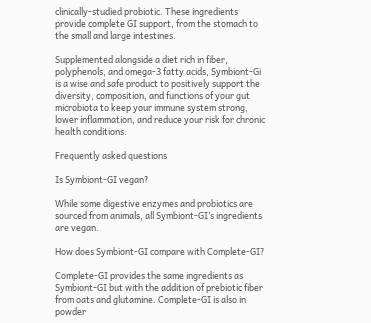clinically-studied probiotic. These ingredients provide complete GI support, from the stomach to the small and large intestines.

Supplemented alongside a diet rich in fiber, polyphenols, and omega-3 fatty acids, Symbiont-Gi is a wise and safe product to positively support the diversity, composition, and functions of your gut microbiota to keep your immune system strong, lower inflammation, and reduce your risk for chronic health conditions.

Frequently asked questions

Is Symbiont-GI vegan?

While some digestive enzymes and probiotics are sourced from animals, all Symbiont-GI’s ingredients are vegan.

How does Symbiont-GI compare with Complete-GI?

Complete-GI provides the same ingredients as Symbiont-GI but with the addition of prebiotic fiber from oats and glutamine. Complete-GI is also in powder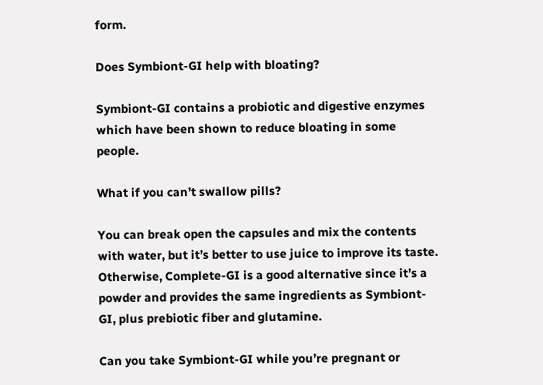form.

Does Symbiont-GI help with bloating?

Symbiont-GI contains a probiotic and digestive enzymes which have been shown to reduce bloating in some people.

What if you can’t swallow pills?

You can break open the capsules and mix the contents with water, but it’s better to use juice to improve its taste. Otherwise, Complete-GI is a good alternative since it’s a powder and provides the same ingredients as Symbiont-GI, plus prebiotic fiber and glutamine.

Can you take Symbiont-GI while you’re pregnant or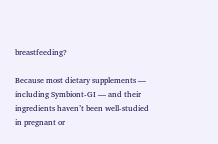breastfeeding?

Because most dietary supplements — including Symbiont-GI — and their ingredients haven’t been well-studied in pregnant or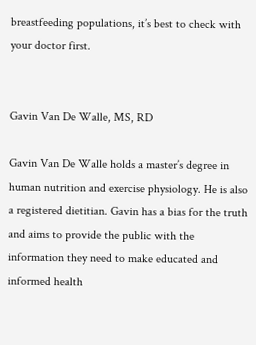breastfeeding populations, it’s best to check with your doctor first.


Gavin Van De Walle, MS, RD

Gavin Van De Walle holds a master’s degree in human nutrition and exercise physiology. He is also a registered dietitian. Gavin has a bias for the truth and aims to provide the public with the information they need to make educated and informed health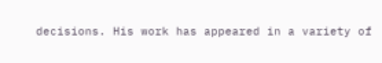decisions. His work has appeared in a variety of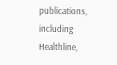publications, including Healthline,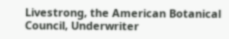Livestrong, the American Botanical Council, Underwriter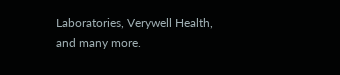Laboratories, Verywell Health, and many more.